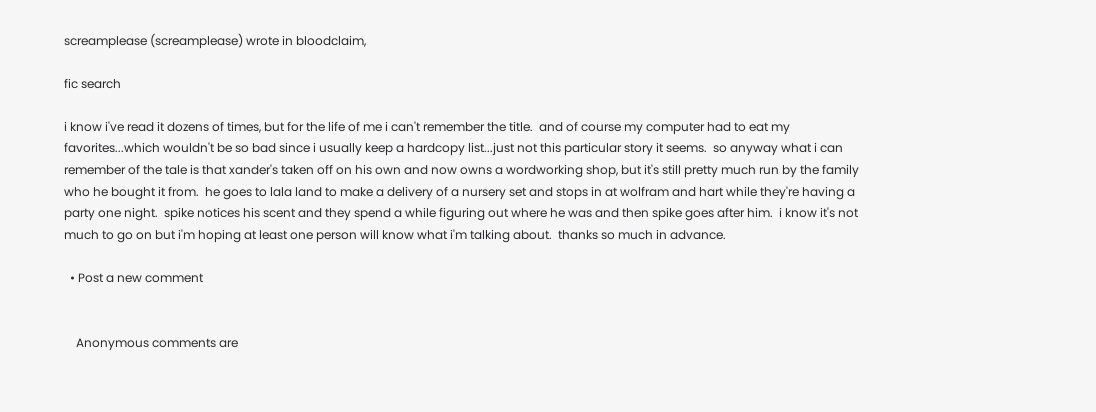screamplease (screamplease) wrote in bloodclaim,

fic search

i know i've read it dozens of times, but for the life of me i can't remember the title.  and of course my computer had to eat my favorites...which wouldn't be so bad since i usually keep a hardcopy list...just not this particular story it seems.  so anyway what i can remember of the tale is that xander's taken off on his own and now owns a wordworking shop, but it's still pretty much run by the family who he bought it from.  he goes to lala land to make a delivery of a nursery set and stops in at wolfram and hart while they're having a party one night.  spike notices his scent and they spend a while figuring out where he was and then spike goes after him.  i know it's not much to go on but i'm hoping at least one person will know what i'm talking about.  thanks so much in advance.

  • Post a new comment


    Anonymous comments are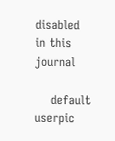disabled in this journal

    default userpic